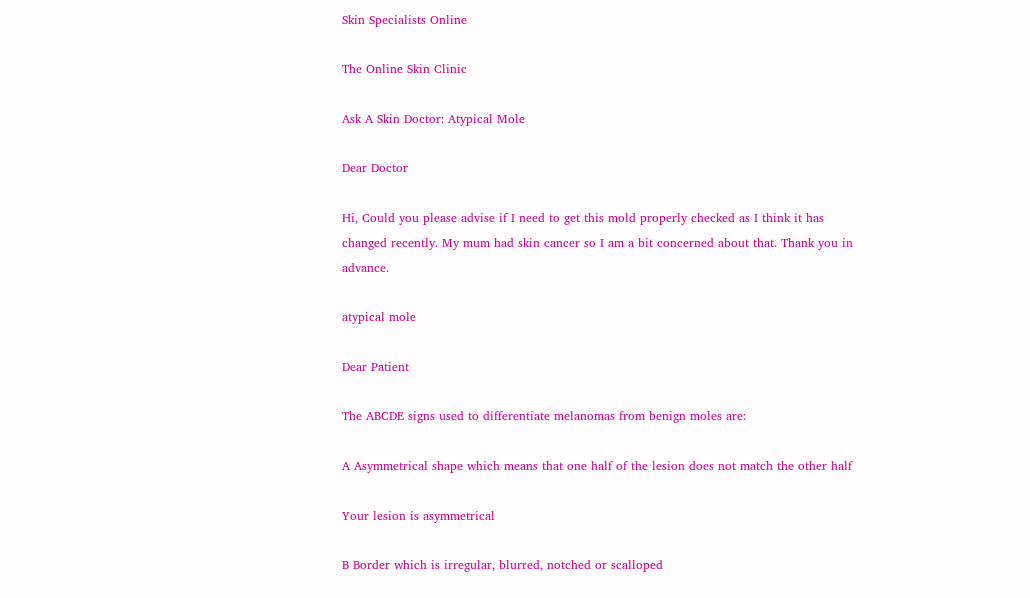Skin Specialists Online

The Online Skin Clinic

Ask A Skin Doctor: Atypical Mole

Dear Doctor

Hi, Could you please advise if I need to get this mold properly checked as I think it has changed recently. My mum had skin cancer so I am a bit concerned about that. Thank you in advance.

atypical mole

Dear Patient

The ABCDE signs used to differentiate melanomas from benign moles are:

A Asymmetrical shape which means that one half of the lesion does not match the other half

Your lesion is asymmetrical

B Border which is irregular, blurred, notched or scalloped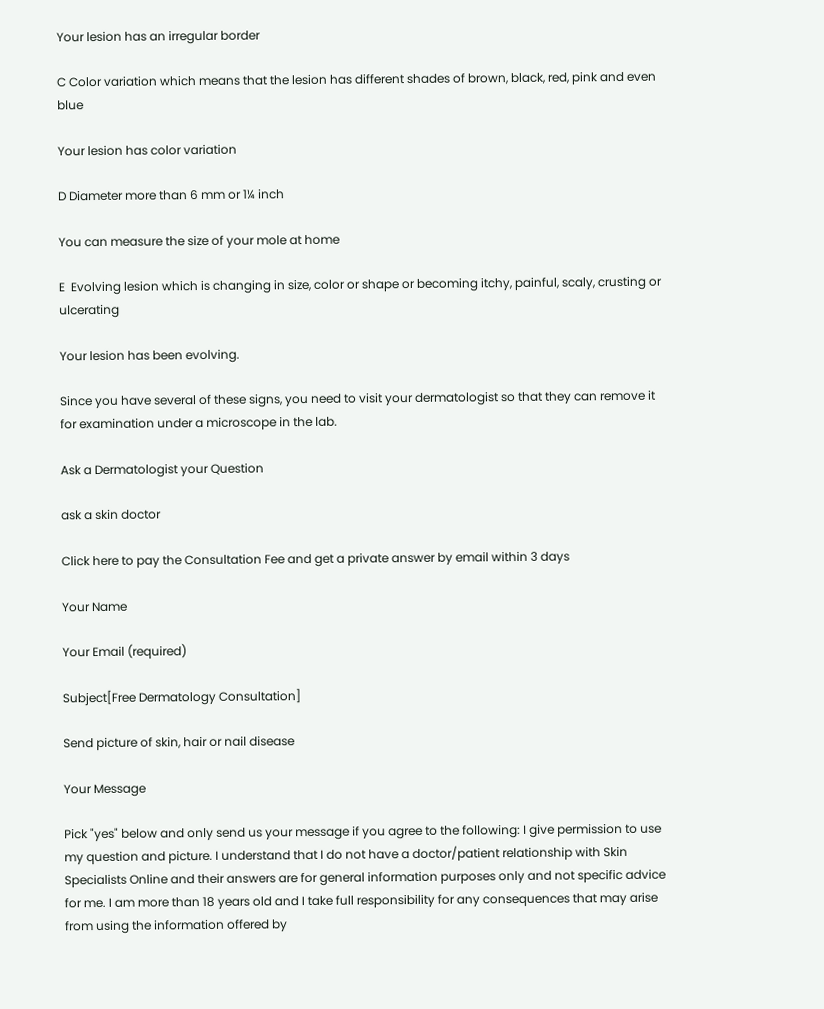Your lesion has an irregular border

C Color variation which means that the lesion has different shades of brown, black, red, pink and even blue

Your lesion has color variation

D Diameter more than 6 mm or 1¼ inch

You can measure the size of your mole at home

E  Evolving lesion which is changing in size, color or shape or becoming itchy, painful, scaly, crusting or ulcerating

Your lesion has been evolving.

Since you have several of these signs, you need to visit your dermatologist so that they can remove it for examination under a microscope in the lab.

Ask a Dermatologist your Question

ask a skin doctor

Click here to pay the Consultation Fee and get a private answer by email within 3 days

Your Name

Your Email (required)

Subject[Free Dermatology Consultation]

Send picture of skin, hair or nail disease

Your Message

Pick "yes" below and only send us your message if you agree to the following: I give permission to use my question and picture. I understand that I do not have a doctor/patient relationship with Skin Specialists Online and their answers are for general information purposes only and not specific advice for me. I am more than 18 years old and I take full responsibility for any consequences that may arise from using the information offered by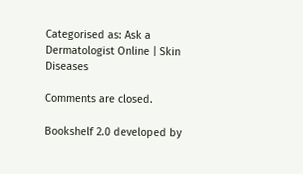Categorised as: Ask a Dermatologist Online | Skin Diseases

Comments are closed.

Bookshelf 2.0 developed by